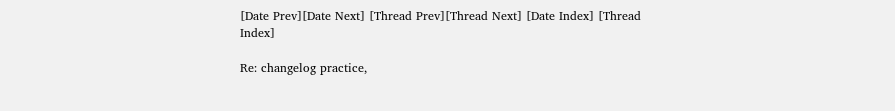[Date Prev][Date Next] [Thread Prev][Thread Next] [Date Index] [Thread Index]

Re: changelog practice,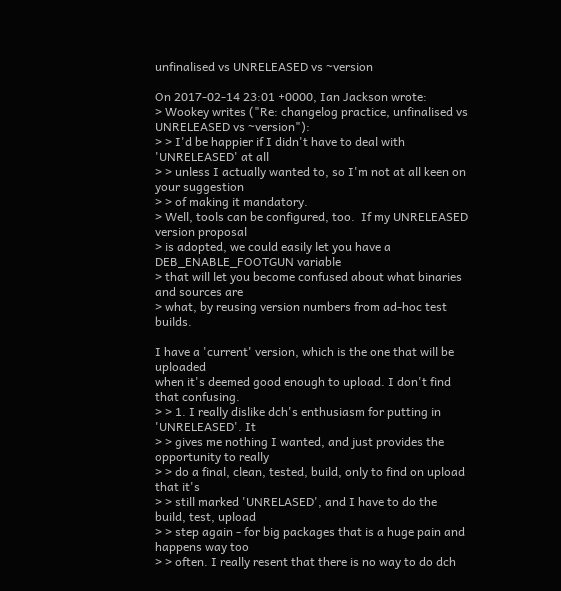unfinalised vs UNRELEASED vs ~version

On 2017-02-14 23:01 +0000, Ian Jackson wrote:
> Wookey writes ("Re: changelog practice, unfinalised vs UNRELEASED vs ~version"):
> > I'd be happier if I didn't have to deal with 'UNRELEASED' at all
> > unless I actually wanted to, so I'm not at all keen on your suggestion
> > of making it mandatory.
> Well, tools can be configured, too.  If my UNRELEASED version proposal
> is adopted, we could easily let you have a DEB_ENABLE_FOOTGUN variable
> that will let you become confused about what binaries and sources are
> what, by reusing version numbers from ad-hoc test builds.

I have a 'current' version, which is the one that will be uploaded
when it's deemed good enough to upload. I don't find that confusing.
> > 1. I really dislike dch's enthusiasm for putting in 'UNRELEASED'. It
> > gives me nothing I wanted, and just provides the opportunity to really
> > do a final, clean, tested, build, only to find on upload that it's
> > still marked 'UNRELASED', and I have to do the build, test, upload
> > step again - for big packages that is a huge pain and happens way too
> > often. I really resent that there is no way to do dch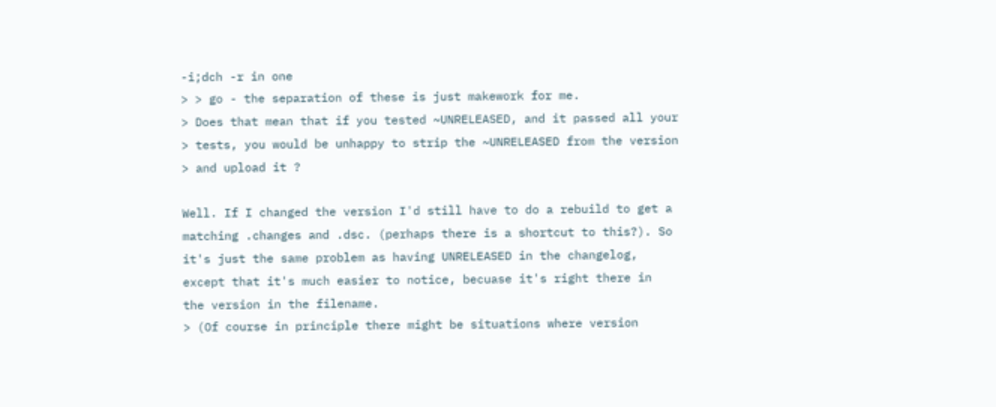-i;dch -r in one
> > go - the separation of these is just makework for me.
> Does that mean that if you tested ~UNRELEASED, and it passed all your
> tests, you would be unhappy to strip the ~UNRELEASED from the version
> and upload it ?

Well. If I changed the version I'd still have to do a rebuild to get a
matching .changes and .dsc. (perhaps there is a shortcut to this?). So
it's just the same problem as having UNRELEASED in the changelog,
except that it's much easier to notice, becuase it's right there in
the version in the filename.
> (Of course in principle there might be situations where version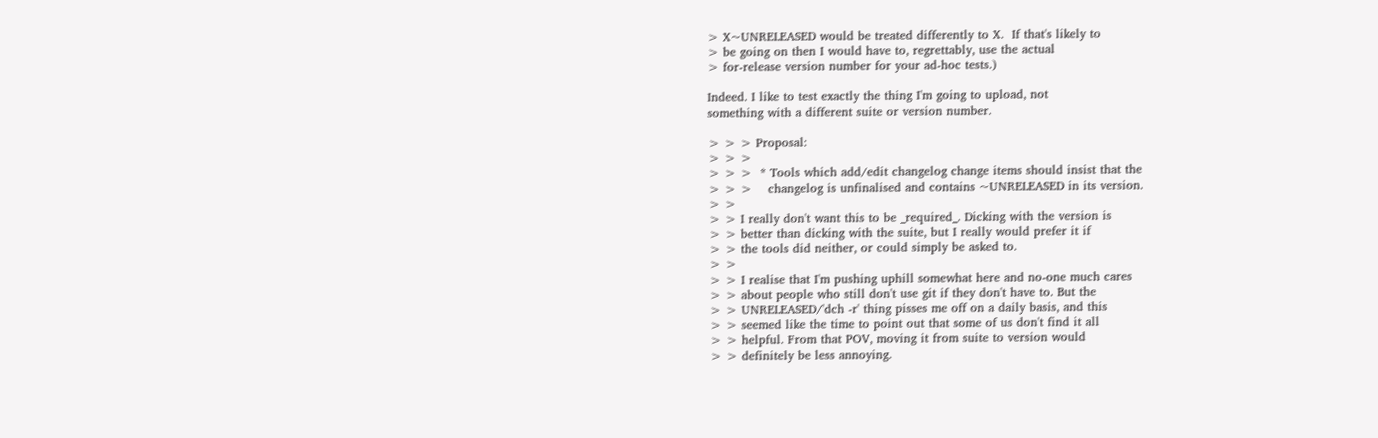> X~UNRELEASED would be treated differently to X.  If that's likely to
> be going on then I would have to, regrettably, use the actual
> for-release version number for your ad-hoc tests.)

Indeed. I like to test exactly the thing I'm going to upload, not
something with a different suite or version number.

> > > Proposal:
> > >
> > >  * Tools which add/edit changelog change items should insist that the
> > >    changelog is unfinalised and contains ~UNRELEASED in its version.
> >
> > I really don't want this to be _required_. Dicking with the version is
> > better than dicking with the suite, but I really would prefer it if
> > the tools did neither, or could simply be asked to.
> >
> > I realise that I'm pushing uphill somewhat here and no-one much cares
> > about people who still don't use git if they don't have to. But the
> > UNRELEASED/'dch -r' thing pisses me off on a daily basis, and this
> > seemed like the time to point out that some of us don't find it all
> > helpful. From that POV, moving it from suite to version would
> > definitely be less annoying.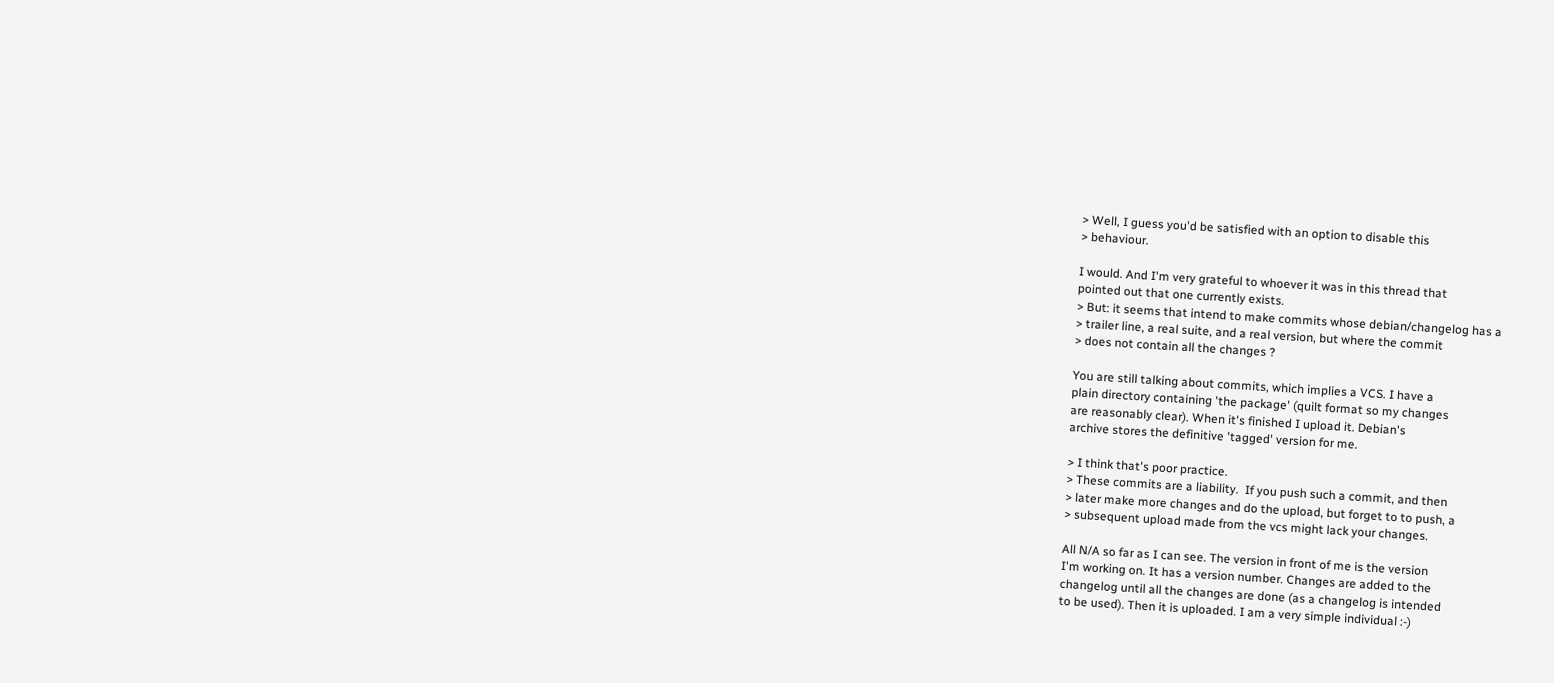> Well, I guess you'd be satisfied with an option to disable this
> behaviour.

I would. And I'm very grateful to whoever it was in this thread that
pointed out that one currently exists.
> But: it seems that intend to make commits whose debian/changelog has a
> trailer line, a real suite, and a real version, but where the commit
> does not contain all the changes ?

You are still talking about commits, which implies a VCS. I have a
plain directory containing 'the package' (quilt format so my changes
are reasonably clear). When it's finished I upload it. Debian's
archive stores the definitive 'tagged' version for me.

> I think that's poor practice.
> These commits are a liability.  If you push such a commit, and then
> later make more changes and do the upload, but forget to to push, a
> subsequent upload made from the vcs might lack your changes.

All N/A so far as I can see. The version in front of me is the version
I'm working on. It has a version number. Changes are added to the
changelog until all the changes are done (as a changelog is intended
to be used). Then it is uploaded. I am a very simple individual :-)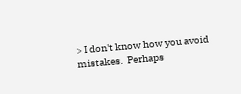> I don't know how you avoid mistakes.  Perhaps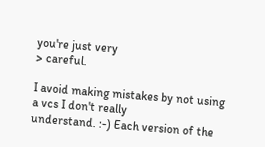you're just very
> careful.

I avoid making mistakes by not using a vcs I don't really
understand. :-) Each version of the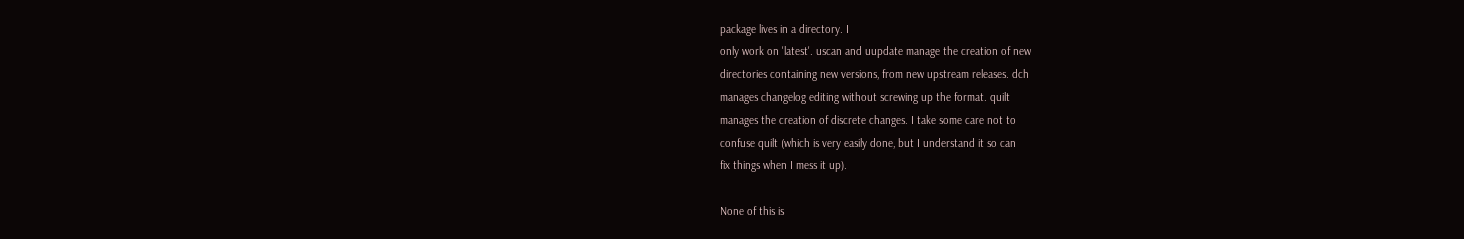package lives in a directory. I
only work on 'latest'. uscan and uupdate manage the creation of new
directories containing new versions, from new upstream releases. dch
manages changelog editing without screwing up the format. quilt
manages the creation of discrete changes. I take some care not to
confuse quilt (which is very easily done, but I understand it so can
fix things when I mess it up).

None of this is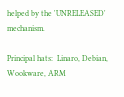helped by the 'UNRELEASED' mechanism.

Principal hats:  Linaro, Debian, Wookware, ARM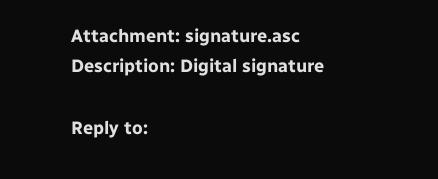Attachment: signature.asc
Description: Digital signature

Reply to: